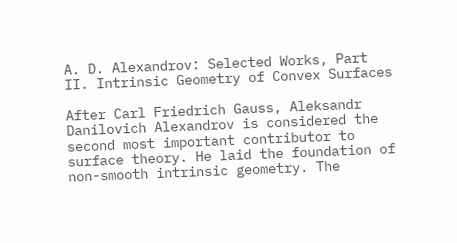A. D. Alexandrov: Selected Works, Part II. Intrinsic Geometry of Convex Surfaces

After Carl Friedrich Gauss, Aleksandr Danilovich Alexandrov is considered the second most important contributor to surface theory. He laid the foundation of non-smooth intrinsic geometry. The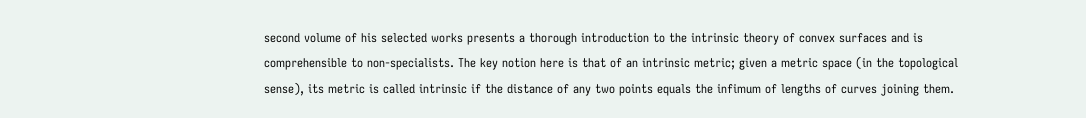second volume of his selected works presents a thorough introduction to the intrinsic theory of convex surfaces and is comprehensible to non-specialists. The key notion here is that of an intrinsic metric; given a metric space (in the topological sense), its metric is called intrinsic if the distance of any two points equals the infimum of lengths of curves joining them.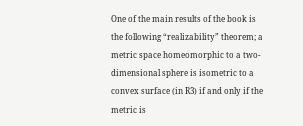One of the main results of the book is the following “realizability” theorem; a metric space homeomorphic to a two-dimensional sphere is isometric to a convex surface (in R3) if and only if the metric is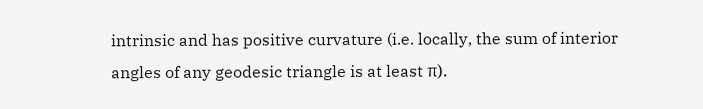intrinsic and has positive curvature (i.e. locally, the sum of interior angles of any geodesic triangle is at least π).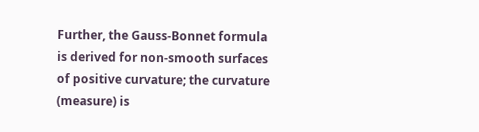Further, the Gauss-Bonnet formula is derived for non-smooth surfaces of positive curvature; the curvature (measure) is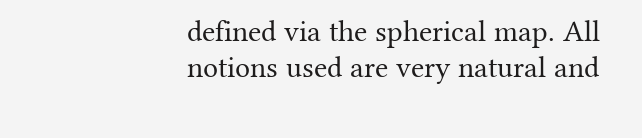defined via the spherical map. All notions used are very natural and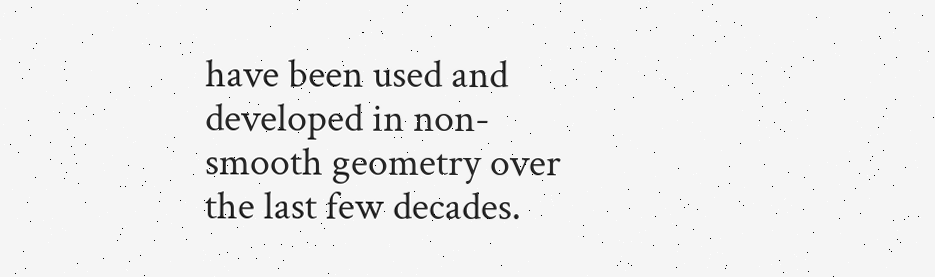have been used and developed in non-smooth geometry over the last few decades.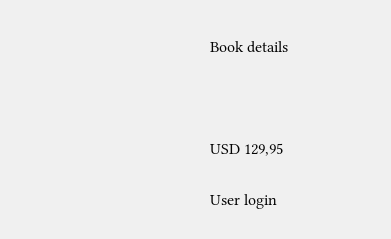Book details



USD 129,95

User login